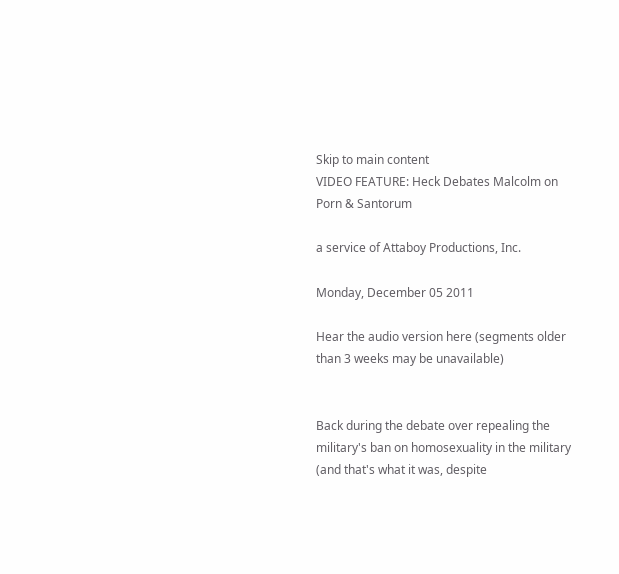Skip to main content
VIDEO FEATURE: Heck Debates Malcolm on Porn & Santorum

a service of Attaboy Productions, Inc.

Monday, December 05 2011

Hear the audio version here (segments older than 3 weeks may be unavailable)


Back during the debate over repealing the military's ban on homosexuality in the military (and that's what it was, despite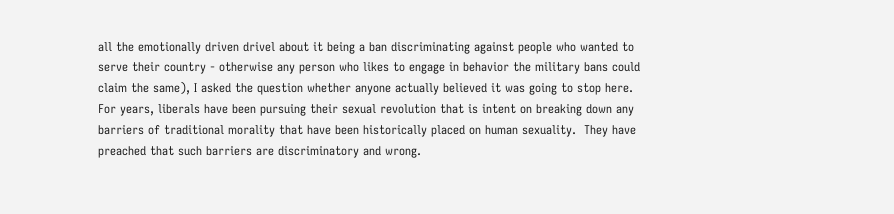all the emotionally driven drivel about it being a ban discriminating against people who wanted to serve their country - otherwise any person who likes to engage in behavior the military bans could claim the same), I asked the question whether anyone actually believed it was going to stop here.  For years, liberals have been pursuing their sexual revolution that is intent on breaking down any barriers of traditional morality that have been historically placed on human sexuality.  They have preached that such barriers are discriminatory and wrong.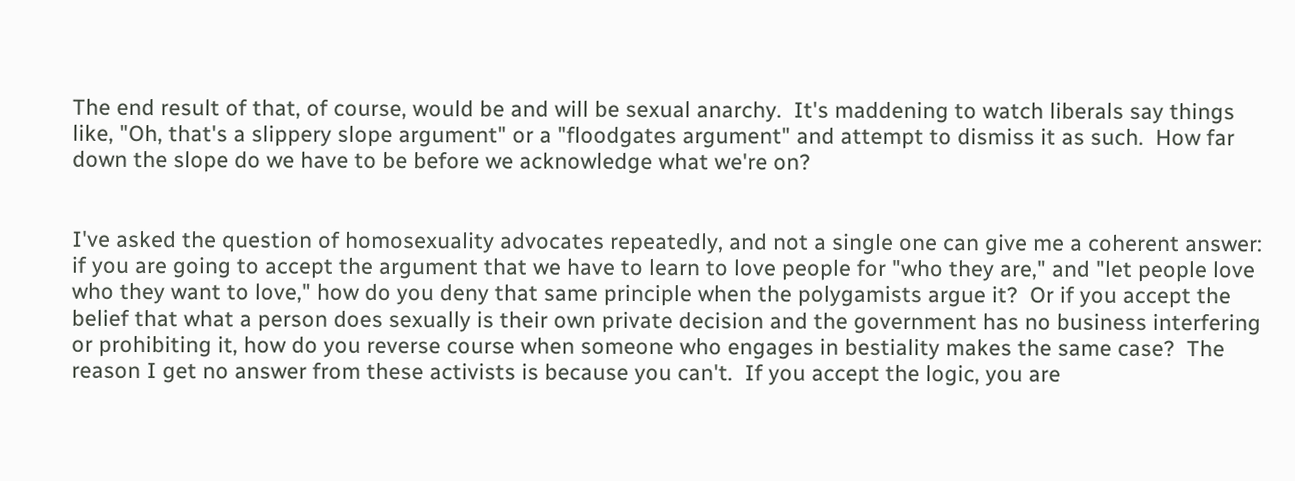The end result of that, of course, would be and will be sexual anarchy.  It's maddening to watch liberals say things like, "Oh, that's a slippery slope argument" or a "floodgates argument" and attempt to dismiss it as such.  How far down the slope do we have to be before we acknowledge what we're on?


I've asked the question of homosexuality advocates repeatedly, and not a single one can give me a coherent answer: if you are going to accept the argument that we have to learn to love people for "who they are," and "let people love who they want to love," how do you deny that same principle when the polygamists argue it?  Or if you accept the belief that what a person does sexually is their own private decision and the government has no business interfering or prohibiting it, how do you reverse course when someone who engages in bestiality makes the same case?  The reason I get no answer from these activists is because you can't.  If you accept the logic, you are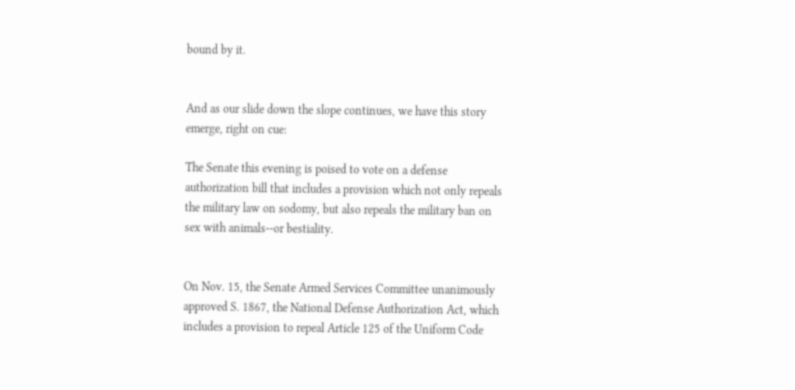bound by it.


And as our slide down the slope continues, we have this story emerge, right on cue:

The Senate this evening is poised to vote on a defense authorization bill that includes a provision which not only repeals the military law on sodomy, but also repeals the military ban on sex with animals--or bestiality.


On Nov. 15, the Senate Armed Services Committee unanimously approved S. 1867, the National Defense Authorization Act, which includes a provision to repeal Article 125 of the Uniform Code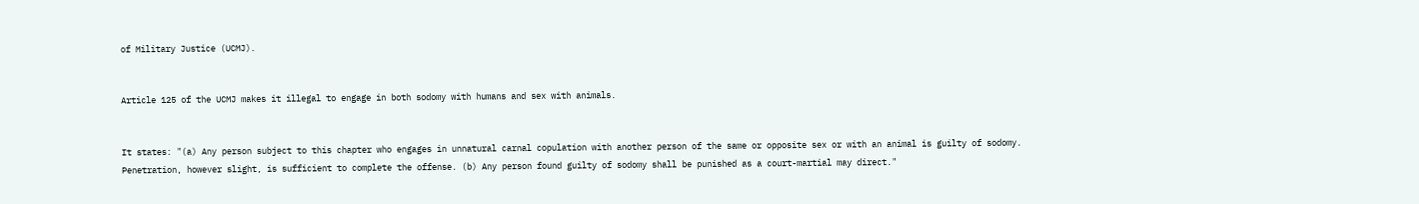of Military Justice (UCMJ).


Article 125 of the UCMJ makes it illegal to engage in both sodomy with humans and sex with animals.


It states: "(a) Any person subject to this chapter who engages in unnatural carnal copulation with another person of the same or opposite sex or with an animal is guilty of sodomy. Penetration, however slight, is sufficient to complete the offense. (b) Any person found guilty of sodomy shall be punished as a court-martial may direct."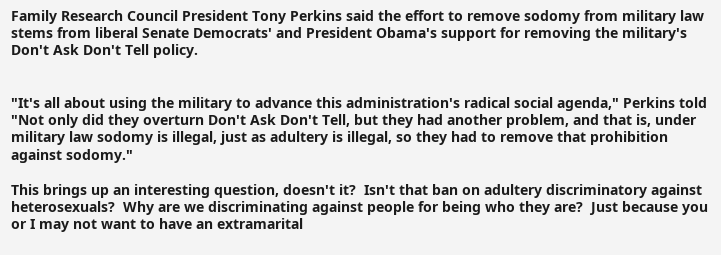Family Research Council President Tony Perkins said the effort to remove sodomy from military law stems from liberal Senate Democrats' and President Obama's support for removing the military's Don't Ask Don't Tell policy.


"It's all about using the military to advance this administration's radical social agenda," Perkins told "Not only did they overturn Don't Ask Don't Tell, but they had another problem, and that is, under military law sodomy is illegal, just as adultery is illegal, so they had to remove that prohibition against sodomy."

This brings up an interesting question, doesn't it?  Isn't that ban on adultery discriminatory against heterosexuals?  Why are we discriminating against people for being who they are?  Just because you or I may not want to have an extramarital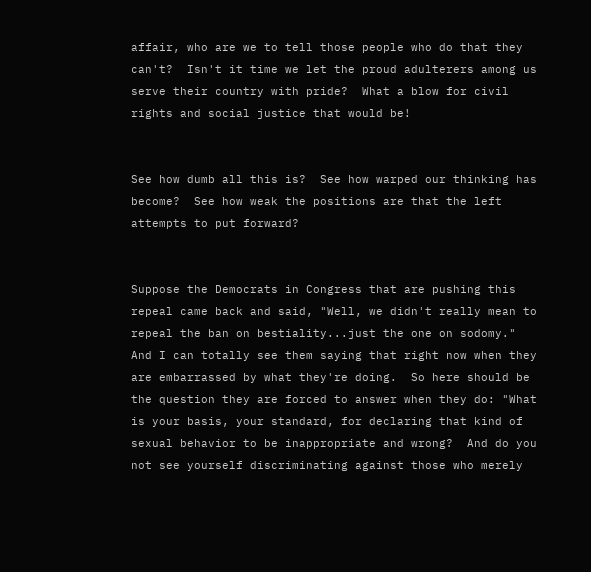affair, who are we to tell those people who do that they can't?  Isn't it time we let the proud adulterers among us serve their country with pride?  What a blow for civil rights and social justice that would be!


See how dumb all this is?  See how warped our thinking has become?  See how weak the positions are that the left attempts to put forward?


Suppose the Democrats in Congress that are pushing this repeal came back and said, "Well, we didn't really mean to repeal the ban on bestiality...just the one on sodomy."  And I can totally see them saying that right now when they are embarrassed by what they're doing.  So here should be the question they are forced to answer when they do: "What is your basis, your standard, for declaring that kind of sexual behavior to be inappropriate and wrong?  And do you not see yourself discriminating against those who merely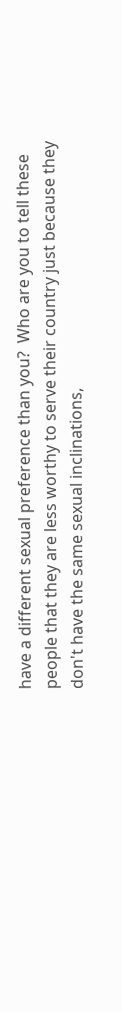have a different sexual preference than you?  Who are you to tell these people that they are less worthy to serve their country just because they don't have the same sexual inclinations,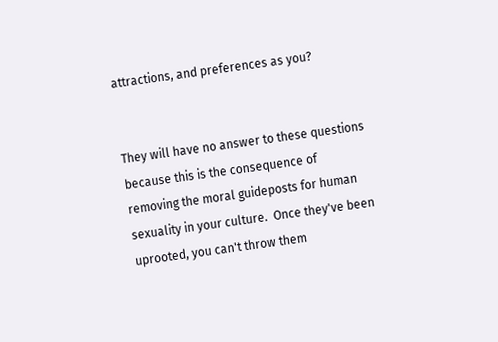attractions, and preferences as you?


They will have no answer to these questions because this is the consequence of removing the moral guideposts for human sexuality in your culture.  Once they've been uprooted, you can't throw them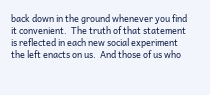back down in the ground whenever you find it convenient.  The truth of that statement is reflected in each new social experiment the left enacts on us.  And those of us who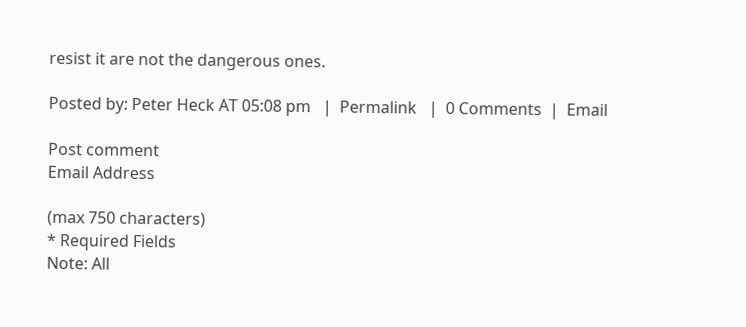resist it are not the dangerous ones.

Posted by: Peter Heck AT 05:08 pm   |  Permalink   |  0 Comments  |  Email

Post comment
Email Address

(max 750 characters)
* Required Fields
Note: All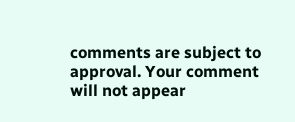comments are subject to approval. Your comment will not appear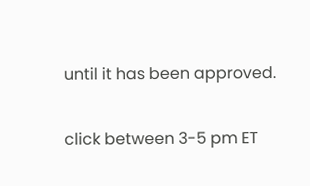until it has been approved.

click between 3-5 pm ET